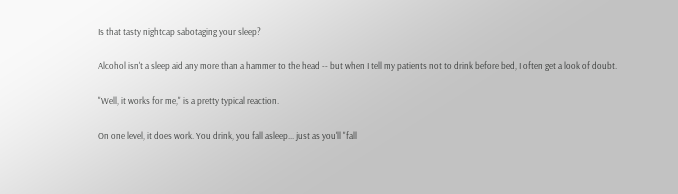Is that tasty nightcap sabotaging your sleep?

Alcohol isn't a sleep aid any more than a hammer to the head -- but when I tell my patients not to drink before bed, I often get a look of doubt.

"Well, it works for me," is a pretty typical reaction.

On one level, it does work. You drink, you fall asleep... just as you'll "fall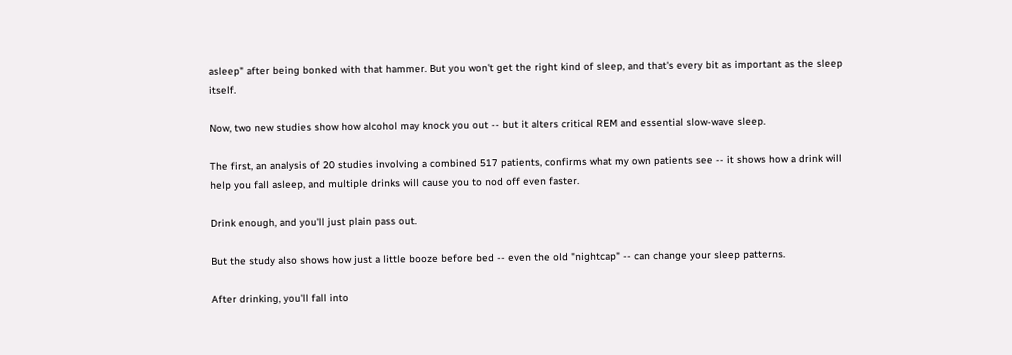asleep" after being bonked with that hammer. But you won't get the right kind of sleep, and that's every bit as important as the sleep itself.

Now, two new studies show how alcohol may knock you out -- but it alters critical REM and essential slow-wave sleep.

The first, an analysis of 20 studies involving a combined 517 patients, confirms what my own patients see -- it shows how a drink will help you fall asleep, and multiple drinks will cause you to nod off even faster.

Drink enough, and you'll just plain pass out.

But the study also shows how just a little booze before bed -- even the old "nightcap" -- can change your sleep patterns.

After drinking, you'll fall into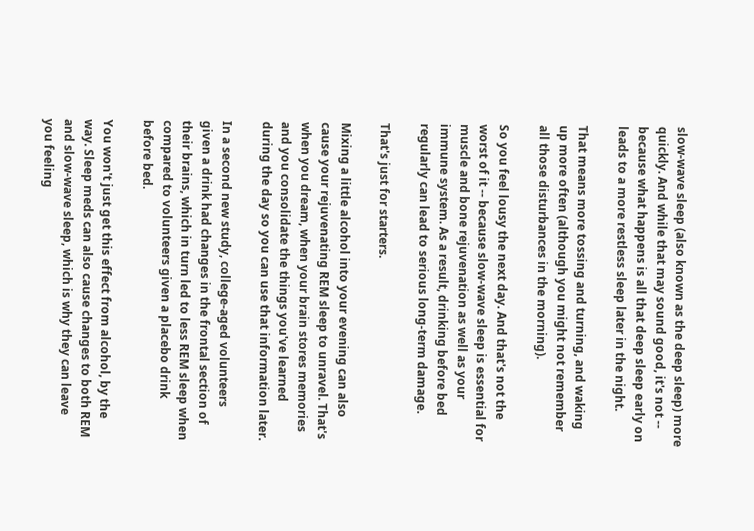slow-wave sleep (also known as the deep sleep) more quickly. And while that may sound good, it's not -- because what happens is all that deep sleep early on leads to a more restless sleep later in the night.

That means more tossing and turning, and waking up more often (although you might not remember all those disturbances in the morning).

So you feel lousy the next day. And that's not the worst of it -- because slow-wave sleep is essential for muscle and bone rejuvenation as well as your immune system. As a result, drinking before bed regularly can lead to serious long-term damage.

That's just for starters.

Mixing a little alcohol into your evening can also cause your rejuvenating REM sleep to unravel. That's when you dream, when your brain stores memories and you consolidate the things you've learned during the day so you can use that information later.

In a second new study, college-aged volunteers given a drink had changes in the frontal section of their brains, which in turn led to less REM sleep when compared to volunteers given a placebo drink before bed.

You won't just get this effect from alcohol, by the way. Sleep meds can also cause changes to both REM and slow-wave sleep, which is why they can leave you feeling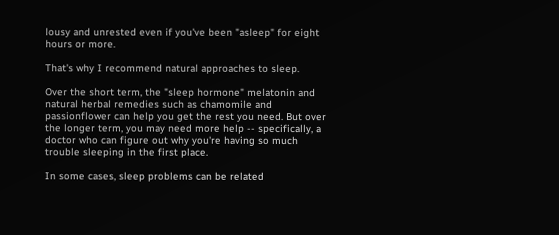lousy and unrested even if you've been "asleep" for eight hours or more.

That's why I recommend natural approaches to sleep.

Over the short term, the "sleep hormone" melatonin and natural herbal remedies such as chamomile and passionflower can help you get the rest you need. But over the longer term, you may need more help -- specifically, a doctor who can figure out why you're having so much trouble sleeping in the first place.

In some cases, sleep problems can be related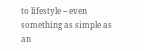to lifestyle -- even something as simple as an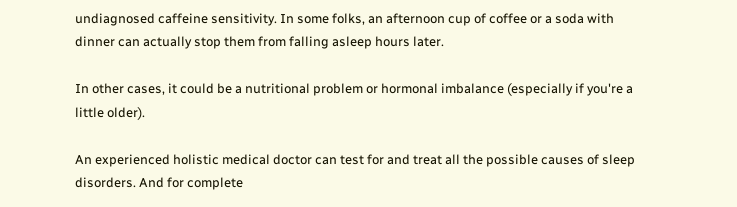undiagnosed caffeine sensitivity. In some folks, an afternoon cup of coffee or a soda with dinner can actually stop them from falling asleep hours later.

In other cases, it could be a nutritional problem or hormonal imbalance (especially if you're a little older).

An experienced holistic medical doctor can test for and treat all the possible causes of sleep disorders. And for complete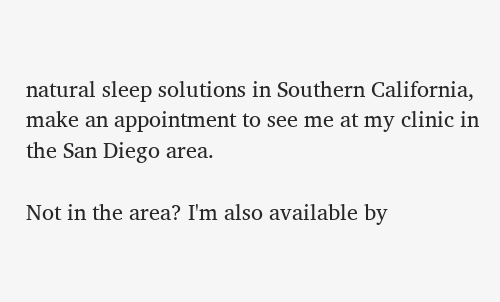natural sleep solutions in Southern California, make an appointment to see me at my clinic in the San Diego area.

Not in the area? I'm also available by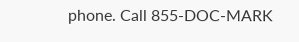phone. Call 855-DOC-MARK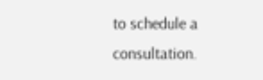to schedule a consultation.